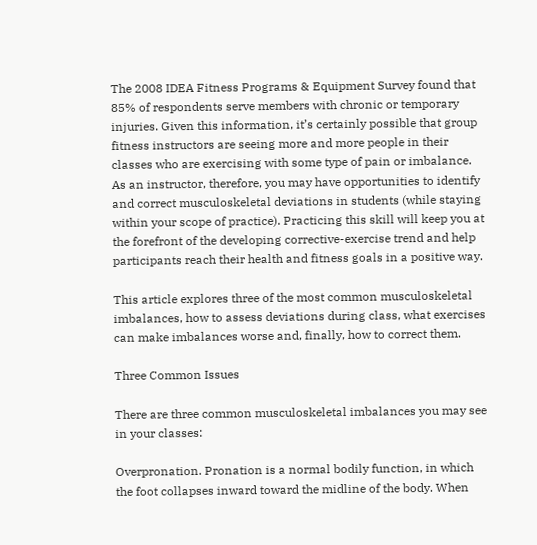The 2008 IDEA Fitness Programs & Equipment Survey found that 85% of respondents serve members with chronic or temporary injuries. Given this information, it’s certainly possible that group fitness instructors are seeing more and more people in their classes who are exercising with some type of pain or imbalance. As an instructor, therefore, you may have opportunities to identify and correct musculoskeletal deviations in students (while staying within your scope of practice). Practicing this skill will keep you at the forefront of the developing corrective-exercise trend and help participants reach their health and fitness goals in a positive way.

This article explores three of the most common musculoskeletal imbalances, how to assess deviations during class, what exercises can make imbalances worse and, finally, how to correct them.

Three Common Issues

There are three common musculoskeletal imbalances you may see in your classes:

Overpronation. Pronation is a normal bodily function, in which the foot collapses inward toward the midline of the body. When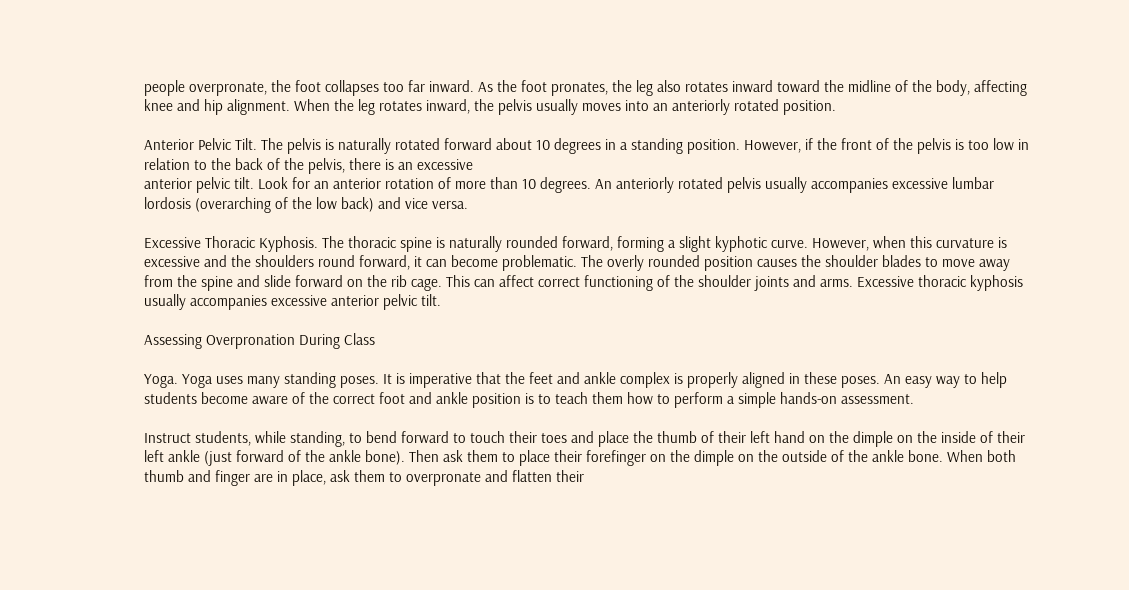people overpronate, the foot collapses too far inward. As the foot pronates, the leg also rotates inward toward the midline of the body, affecting knee and hip alignment. When the leg rotates inward, the pelvis usually moves into an anteriorly rotated position.

Anterior Pelvic Tilt. The pelvis is naturally rotated forward about 10 degrees in a standing position. However, if the front of the pelvis is too low in relation to the back of the pelvis, there is an excessive
anterior pelvic tilt. Look for an anterior rotation of more than 10 degrees. An anteriorly rotated pelvis usually accompanies excessive lumbar lordosis (overarching of the low back) and vice versa.

Excessive Thoracic Kyphosis. The thoracic spine is naturally rounded forward, forming a slight kyphotic curve. However, when this curvature is excessive and the shoulders round forward, it can become problematic. The overly rounded position causes the shoulder blades to move away from the spine and slide forward on the rib cage. This can affect correct functioning of the shoulder joints and arms. Excessive thoracic kyphosis usually accompanies excessive anterior pelvic tilt.

Assessing Overpronation During Class

Yoga. Yoga uses many standing poses. It is imperative that the feet and ankle complex is properly aligned in these poses. An easy way to help students become aware of the correct foot and ankle position is to teach them how to perform a simple hands-on assessment.

Instruct students, while standing, to bend forward to touch their toes and place the thumb of their left hand on the dimple on the inside of their left ankle (just forward of the ankle bone). Then ask them to place their forefinger on the dimple on the outside of the ankle bone. When both thumb and finger are in place, ask them to overpronate and flatten their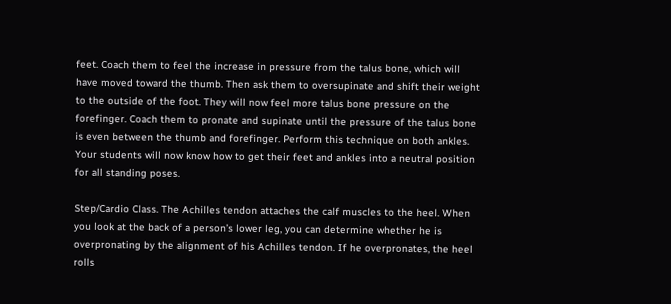feet. Coach them to feel the increase in pressure from the talus bone, which will have moved toward the thumb. Then ask them to oversupinate and shift their weight to the outside of the foot. They will now feel more talus bone pressure on the forefinger. Coach them to pronate and supinate until the pressure of the talus bone is even between the thumb and forefinger. Perform this technique on both ankles. Your students will now know how to get their feet and ankles into a neutral position for all standing poses.

Step/Cardio Class. The Achilles tendon attaches the calf muscles to the heel. When you look at the back of a person’s lower leg, you can determine whether he is overpronating by the alignment of his Achilles tendon. If he overpronates, the heel rolls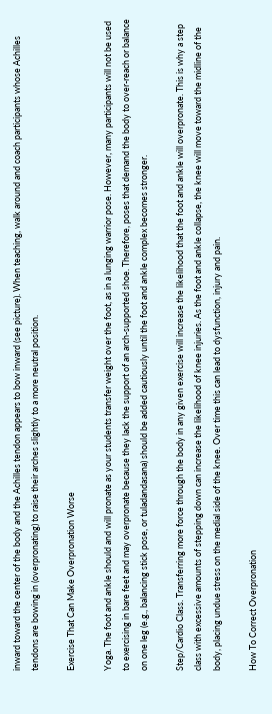inward toward the center of the body and the Achilles tendon appears to bow inward (see picture). When teaching, walk around and coach participants whose Achilles tendons are bowing in (overpronating) to raise their arches slightly to a more neutral position.

Exercise That Can Make Overpronation Worse

Yoga. The foot and ankle should and will pronate as your students transfer weight over the foot, as in a lunging warrior pose. However, many participants will not be used to exercising in bare feet and may overpronate because they lack the support of an arch-supported shoe. Therefore, poses that demand the body to over-reach or balance on one leg (e.g., balancing stick pose, or tuladandasana) should be added cautiously until the foot and ankle complex becomes stronger.

Step/Cardio Class. Transferring more force through the body in any given exercise will increase the likelihood that the foot and ankle will overpronate. This is why a step class with excessive amounts of stepping down can increase the likelihood of knee injuries. As the foot and ankle collapse, the knee will move toward the midline of the body, placing undue stress on the medial side of the knee. Over time this can lead to dysfunction, injury and pain.

How To Correct Overpronation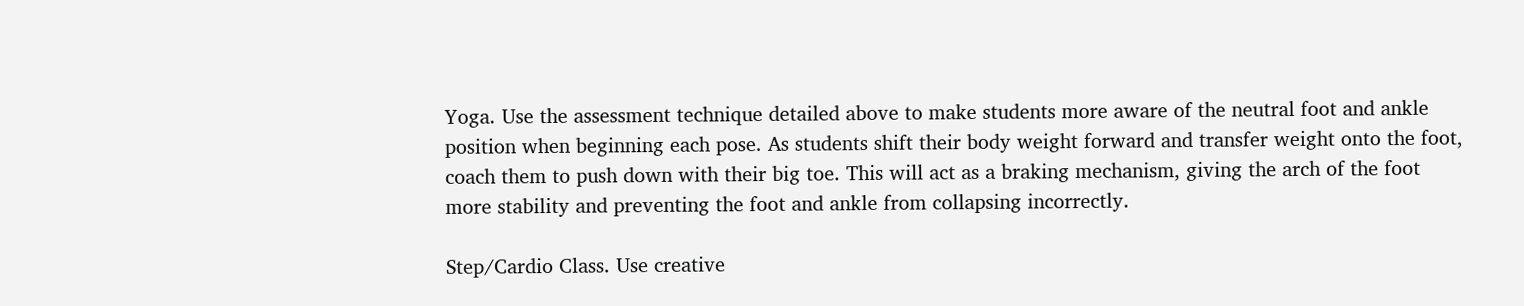Yoga. Use the assessment technique detailed above to make students more aware of the neutral foot and ankle position when beginning each pose. As students shift their body weight forward and transfer weight onto the foot, coach them to push down with their big toe. This will act as a braking mechanism, giving the arch of the foot more stability and preventing the foot and ankle from collapsing incorrectly.

Step/Cardio Class. Use creative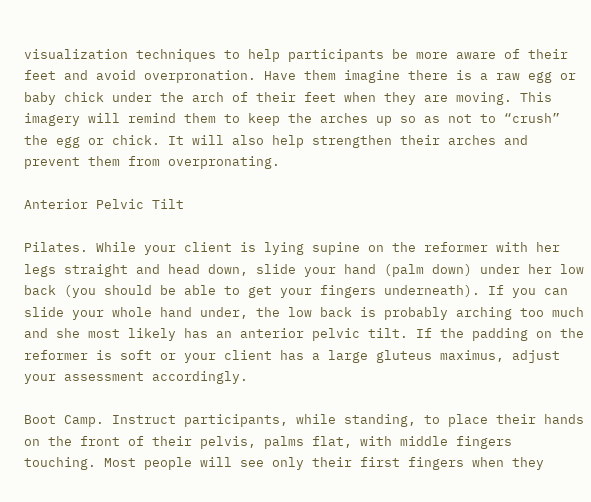visualization techniques to help participants be more aware of their feet and avoid overpronation. Have them imagine there is a raw egg or baby chick under the arch of their feet when they are moving. This imagery will remind them to keep the arches up so as not to “crush” the egg or chick. It will also help strengthen their arches and prevent them from overpronating.

Anterior Pelvic Tilt

Pilates. While your client is lying supine on the reformer with her legs straight and head down, slide your hand (palm down) under her low back (you should be able to get your fingers underneath). If you can slide your whole hand under, the low back is probably arching too much and she most likely has an anterior pelvic tilt. If the padding on the reformer is soft or your client has a large gluteus maximus, adjust your assessment accordingly.

Boot Camp. Instruct participants, while standing, to place their hands on the front of their pelvis, palms flat, with middle fingers touching. Most people will see only their first fingers when they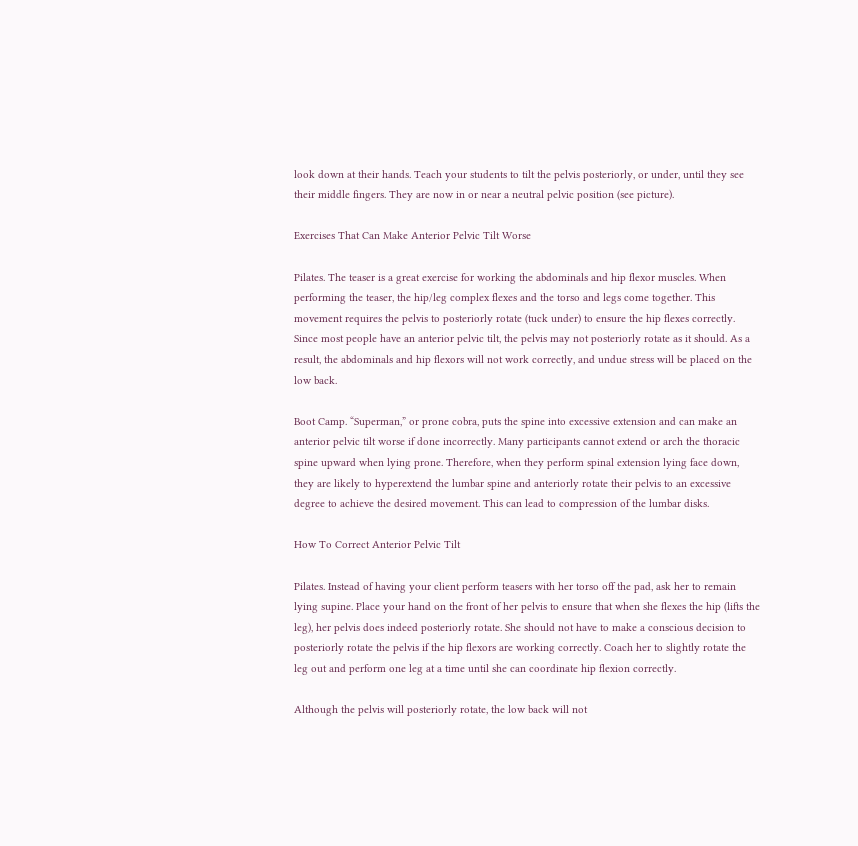look down at their hands. Teach your students to tilt the pelvis posteriorly, or under, until they see their middle fingers. They are now in or near a neutral pelvic position (see picture).

Exercises That Can Make Anterior Pelvic Tilt Worse

Pilates. The teaser is a great exercise for working the abdominals and hip flexor muscles. When performing the teaser, the hip/leg complex flexes and the torso and legs come together. This movement requires the pelvis to posteriorly rotate (tuck under) to ensure the hip flexes correctly. Since most people have an anterior pelvic tilt, the pelvis may not posteriorly rotate as it should. As a result, the abdominals and hip flexors will not work correctly, and undue stress will be placed on the low back.

Boot Camp. “Superman,” or prone cobra, puts the spine into excessive extension and can make an anterior pelvic tilt worse if done incorrectly. Many participants cannot extend or arch the thoracic spine upward when lying prone. Therefore, when they perform spinal extension lying face down, they are likely to hyperextend the lumbar spine and anteriorly rotate their pelvis to an excessive degree to achieve the desired movement. This can lead to compression of the lumbar disks.

How To Correct Anterior Pelvic Tilt

Pilates. Instead of having your client perform teasers with her torso off the pad, ask her to remain lying supine. Place your hand on the front of her pelvis to ensure that when she flexes the hip (lifts the leg), her pelvis does indeed posteriorly rotate. She should not have to make a conscious decision to posteriorly rotate the pelvis if the hip flexors are working correctly. Coach her to slightly rotate the leg out and perform one leg at a time until she can coordinate hip flexion correctly.

Although the pelvis will posteriorly rotate, the low back will not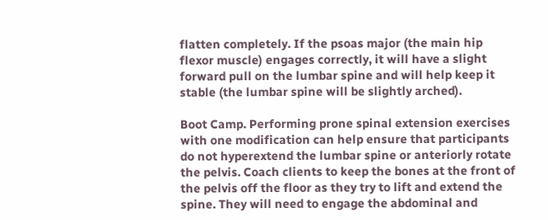flatten completely. If the psoas major (the main hip flexor muscle) engages correctly, it will have a slight forward pull on the lumbar spine and will help keep it stable (the lumbar spine will be slightly arched).

Boot Camp. Performing prone spinal extension exercises with one modification can help ensure that participants do not hyperextend the lumbar spine or anteriorly rotate the pelvis. Coach clients to keep the bones at the front of the pelvis off the floor as they try to lift and extend the spine. They will need to engage the abdominal and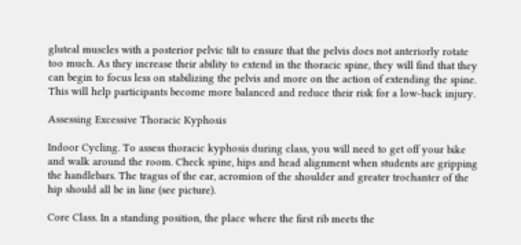gluteal muscles with a posterior pelvic tilt to ensure that the pelvis does not anteriorly rotate too much. As they increase their ability to extend in the thoracic spine, they will find that they can begin to focus less on stabilizing the pelvis and more on the action of extending the spine. This will help participants become more balanced and reduce their risk for a low-back injury.

Assessing Excessive Thoracic Kyphosis

Indoor Cycling. To assess thoracic kyphosis during class, you will need to get off your bike and walk around the room. Check spine, hips and head alignment when students are gripping the handlebars. The tragus of the ear, acromion of the shoulder and greater trochanter of the hip should all be in line (see picture).

Core Class. In a standing position, the place where the first rib meets the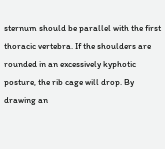sternum should be parallel with the first thoracic vertebra. If the shoulders are rounded in an excessively kyphotic posture, the rib cage will drop. By drawing an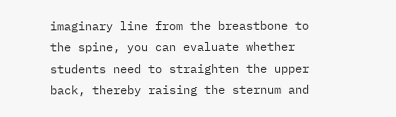imaginary line from the breastbone to the spine, you can evaluate whether students need to straighten the upper back, thereby raising the sternum and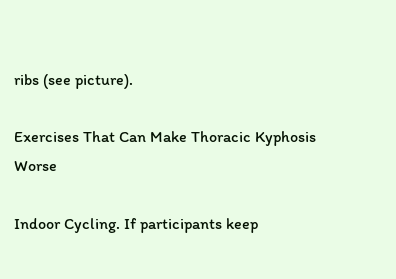ribs (see picture).

Exercises That Can Make Thoracic Kyphosis Worse

Indoor Cycling. If participants keep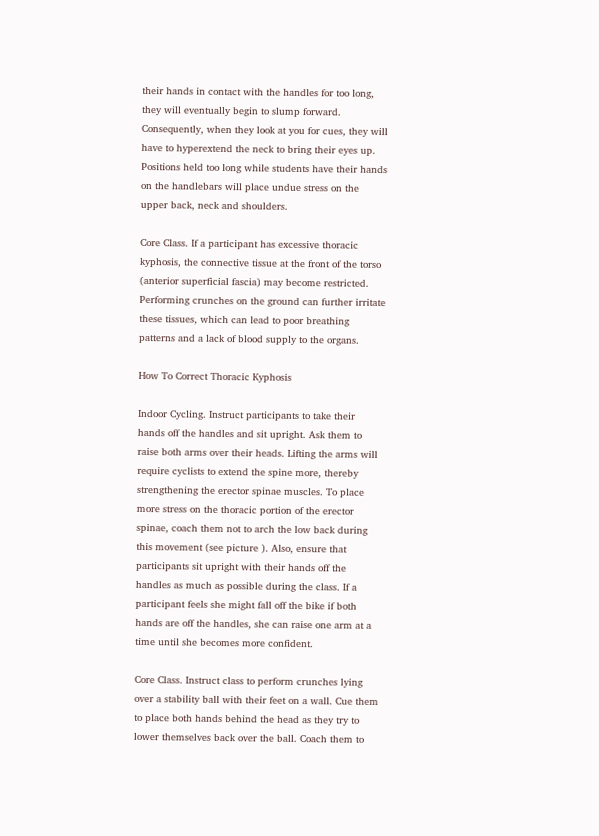their hands in contact with the handles for too long, they will eventually begin to slump forward. Consequently, when they look at you for cues, they will have to hyperextend the neck to bring their eyes up. Positions held too long while students have their hands on the handlebars will place undue stress on the upper back, neck and shoulders.

Core Class. If a participant has excessive thoracic kyphosis, the connective tissue at the front of the torso (anterior superficial fascia) may become restricted. Performing crunches on the ground can further irritate these tissues, which can lead to poor breathing patterns and a lack of blood supply to the organs.

How To Correct Thoracic Kyphosis

Indoor Cycling. Instruct participants to take their hands off the handles and sit upright. Ask them to raise both arms over their heads. Lifting the arms will require cyclists to extend the spine more, thereby strengthening the erector spinae muscles. To place more stress on the thoracic portion of the erector spinae, coach them not to arch the low back during this movement (see picture ). Also, ensure that participants sit upright with their hands off the handles as much as possible during the class. If a participant feels she might fall off the bike if both hands are off the handles, she can raise one arm at a time until she becomes more confident.

Core Class. Instruct class to perform crunches lying over a stability ball with their feet on a wall. Cue them to place both hands behind the head as they try to lower themselves back over the ball. Coach them to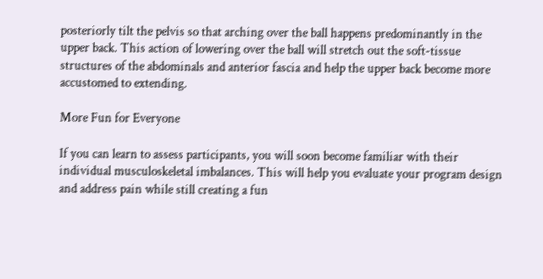posteriorly tilt the pelvis so that arching over the ball happens predominantly in the upper back. This action of lowering over the ball will stretch out the soft-tissue structures of the abdominals and anterior fascia and help the upper back become more accustomed to extending.

More Fun for Everyone

If you can learn to assess participants, you will soon become familiar with their individual musculoskeletal imbalances. This will help you evaluate your program design and address pain while still creating a fun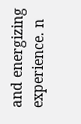and energizing experience. n